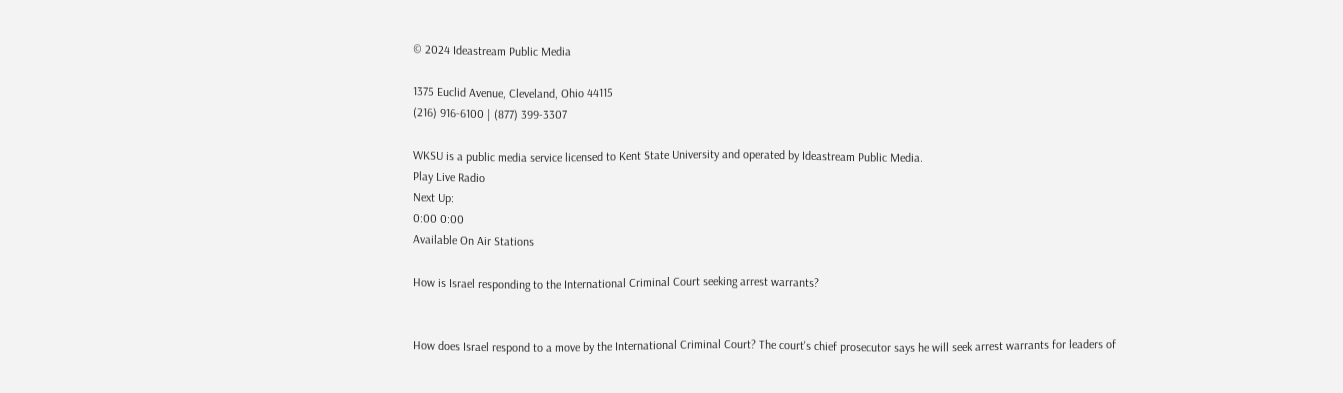© 2024 Ideastream Public Media

1375 Euclid Avenue, Cleveland, Ohio 44115
(216) 916-6100 | (877) 399-3307

WKSU is a public media service licensed to Kent State University and operated by Ideastream Public Media.
Play Live Radio
Next Up:
0:00 0:00
Available On Air Stations

How is Israel responding to the International Criminal Court seeking arrest warrants?


How does Israel respond to a move by the International Criminal Court? The court's chief prosecutor says he will seek arrest warrants for leaders of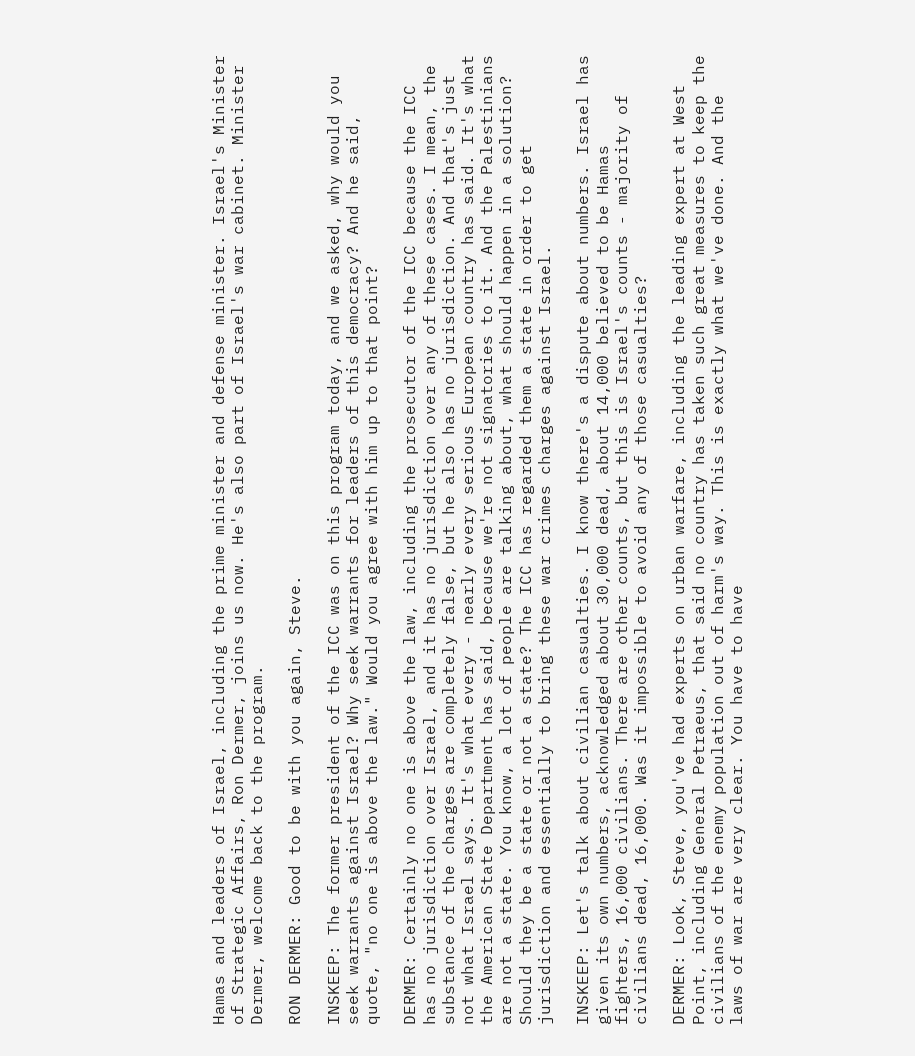Hamas and leaders of Israel, including the prime minister and defense minister. Israel's Minister of Strategic Affairs, Ron Dermer, joins us now. He's also part of Israel's war cabinet. Minister Dermer, welcome back to the program.

RON DERMER: Good to be with you again, Steve.

INSKEEP: The former president of the ICC was on this program today, and we asked, why would you seek warrants against Israel? Why seek warrants for leaders of this democracy? And he said, quote, "no one is above the law." Would you agree with him up to that point?

DERMER: Certainly no one is above the law, including the prosecutor of the ICC because the ICC has no jurisdiction over Israel, and it has no jurisdiction over any of these cases. I mean, the substance of the charges are completely false, but he also has no jurisdiction. And that's just not what Israel says. It's what every - nearly every serious European country has said. It's what the American State Department has said, because we're not signatories to it. And the Palestinians are not a state. You know, a lot of people are talking about, what should happen in a solution? Should they be a state or not a state? The ICC has regarded them a state in order to get jurisdiction and essentially to bring these war crimes charges against Israel.

INSKEEP: Let's talk about civilian casualties. I know there's a dispute about numbers. Israel has given its own numbers, acknowledged about 30,000 dead, about 14,000 believed to be Hamas fighters, 16,000 civilians. There are other counts, but this is Israel's counts - majority of civilians dead, 16,000. Was it impossible to avoid any of those casualties?

DERMER: Look, Steve, you've had experts on urban warfare, including the leading expert at West Point, including General Petraeus, that said no country has taken such great measures to keep the civilians of the enemy population out of harm's way. This is exactly what we've done. And the laws of war are very clear. You have to have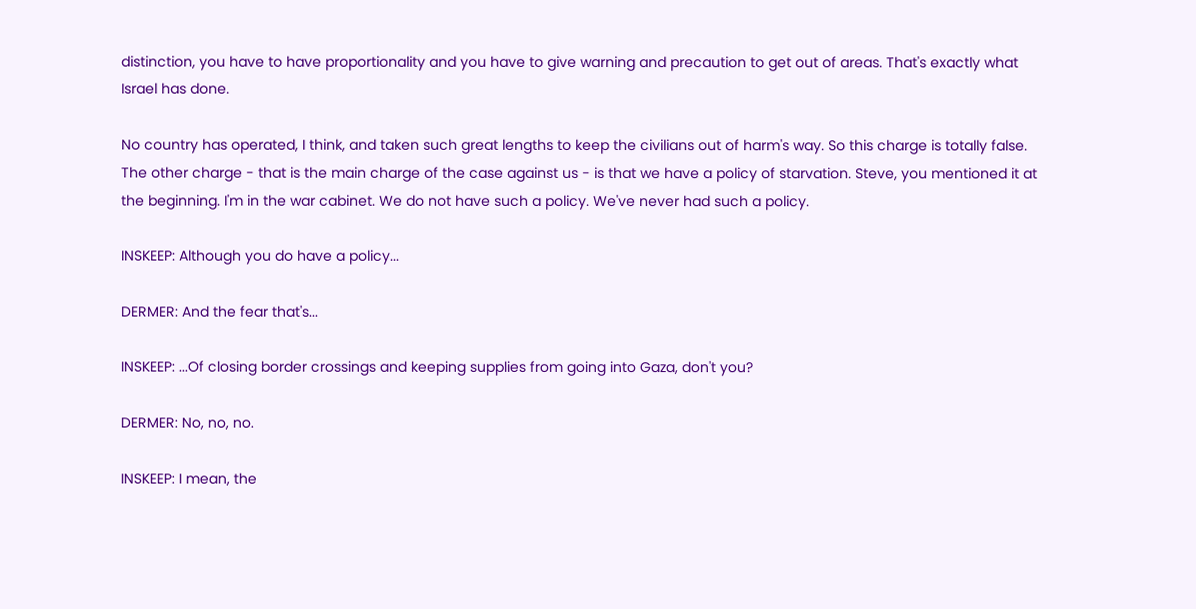distinction, you have to have proportionality and you have to give warning and precaution to get out of areas. That's exactly what Israel has done.

No country has operated, I think, and taken such great lengths to keep the civilians out of harm's way. So this charge is totally false. The other charge - that is the main charge of the case against us - is that we have a policy of starvation. Steve, you mentioned it at the beginning. I'm in the war cabinet. We do not have such a policy. We've never had such a policy.

INSKEEP: Although you do have a policy...

DERMER: And the fear that's...

INSKEEP: ...Of closing border crossings and keeping supplies from going into Gaza, don't you?

DERMER: No, no, no.

INSKEEP: I mean, the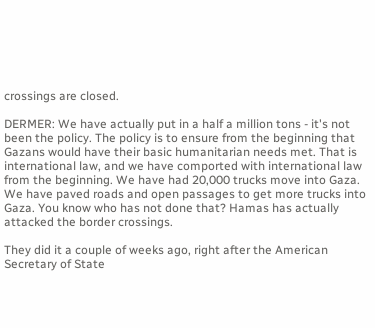crossings are closed.

DERMER: We have actually put in a half a million tons - it's not been the policy. The policy is to ensure from the beginning that Gazans would have their basic humanitarian needs met. That is international law, and we have comported with international law from the beginning. We have had 20,000 trucks move into Gaza. We have paved roads and open passages to get more trucks into Gaza. You know who has not done that? Hamas has actually attacked the border crossings.

They did it a couple of weeks ago, right after the American Secretary of State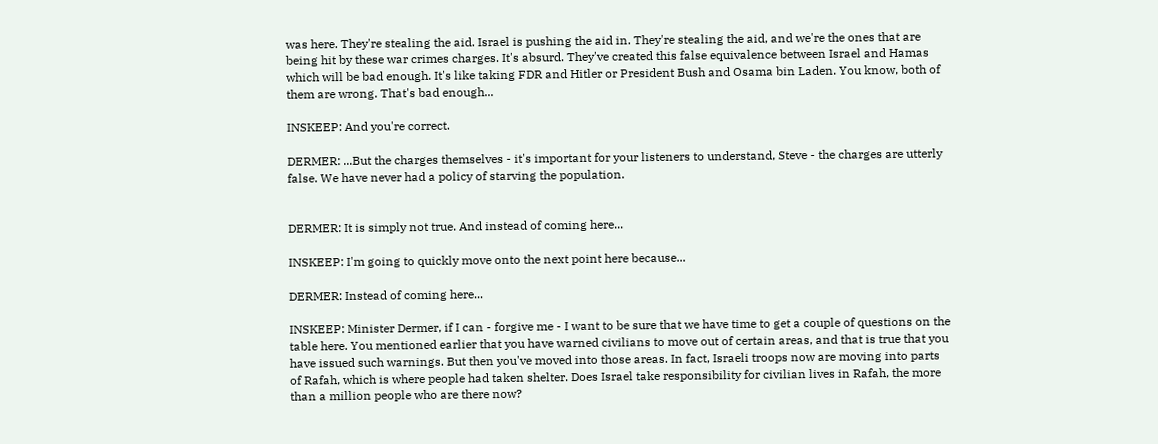was here. They're stealing the aid. Israel is pushing the aid in. They're stealing the aid, and we're the ones that are being hit by these war crimes charges. It's absurd. They've created this false equivalence between Israel and Hamas which will be bad enough. It's like taking FDR and Hitler or President Bush and Osama bin Laden. You know, both of them are wrong. That's bad enough...

INSKEEP: And you're correct.

DERMER: ...But the charges themselves - it's important for your listeners to understand, Steve - the charges are utterly false. We have never had a policy of starving the population.


DERMER: It is simply not true. And instead of coming here...

INSKEEP: I'm going to quickly move onto the next point here because...

DERMER: Instead of coming here...

INSKEEP: Minister Dermer, if I can - forgive me - I want to be sure that we have time to get a couple of questions on the table here. You mentioned earlier that you have warned civilians to move out of certain areas, and that is true that you have issued such warnings. But then you've moved into those areas. In fact, Israeli troops now are moving into parts of Rafah, which is where people had taken shelter. Does Israel take responsibility for civilian lives in Rafah, the more than a million people who are there now?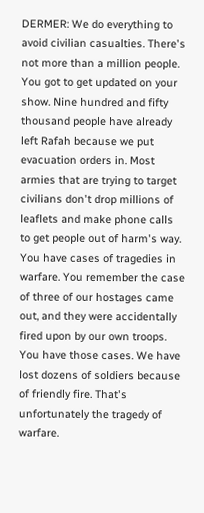DERMER: We do everything to avoid civilian casualties. There's not more than a million people. You got to get updated on your show. Nine hundred and fifty thousand people have already left Rafah because we put evacuation orders in. Most armies that are trying to target civilians don't drop millions of leaflets and make phone calls to get people out of harm's way. You have cases of tragedies in warfare. You remember the case of three of our hostages came out, and they were accidentally fired upon by our own troops. You have those cases. We have lost dozens of soldiers because of friendly fire. That's unfortunately the tragedy of warfare.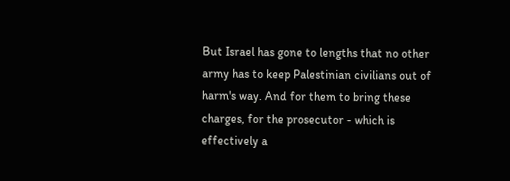But Israel has gone to lengths that no other army has to keep Palestinian civilians out of harm's way. And for them to bring these charges, for the prosecutor - which is effectively a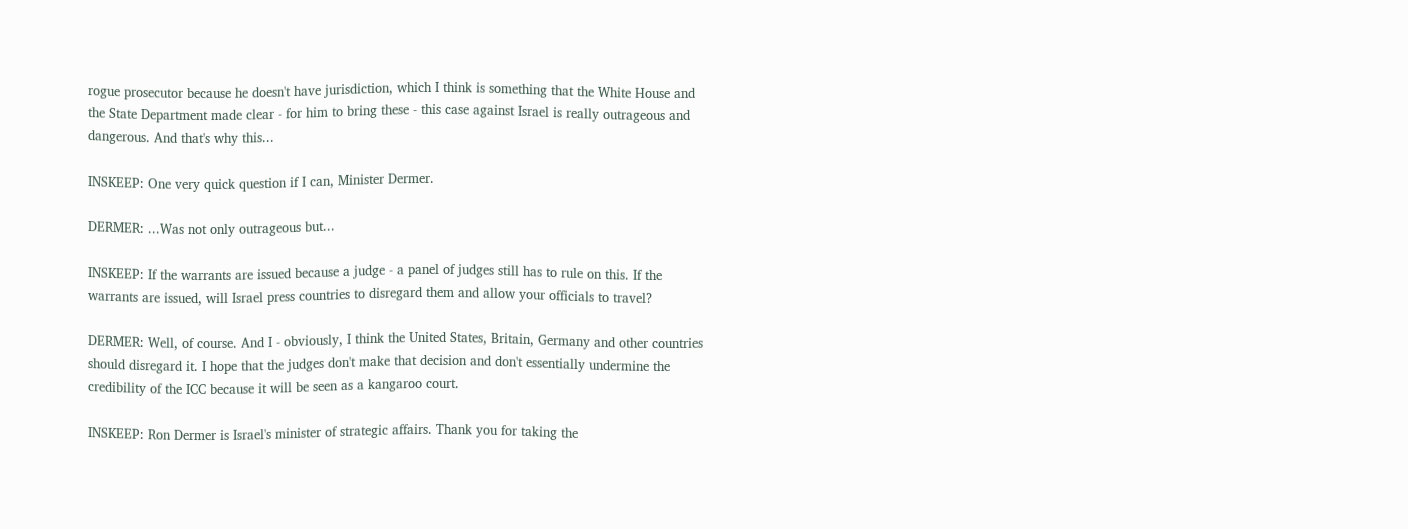rogue prosecutor because he doesn't have jurisdiction, which I think is something that the White House and the State Department made clear - for him to bring these - this case against Israel is really outrageous and dangerous. And that's why this...

INSKEEP: One very quick question if I can, Minister Dermer.

DERMER: ...Was not only outrageous but...

INSKEEP: If the warrants are issued because a judge - a panel of judges still has to rule on this. If the warrants are issued, will Israel press countries to disregard them and allow your officials to travel?

DERMER: Well, of course. And I - obviously, I think the United States, Britain, Germany and other countries should disregard it. I hope that the judges don't make that decision and don't essentially undermine the credibility of the ICC because it will be seen as a kangaroo court.

INSKEEP: Ron Dermer is Israel's minister of strategic affairs. Thank you for taking the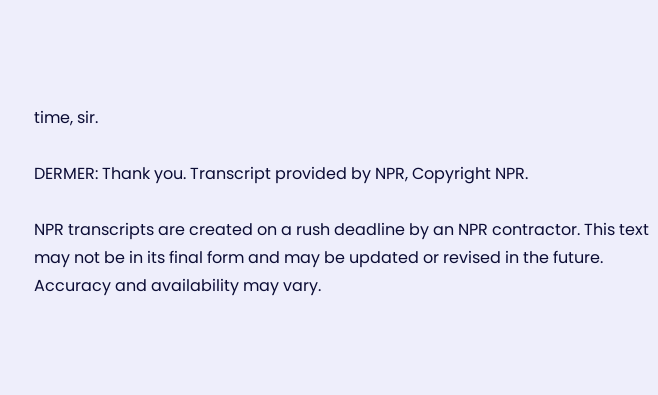time, sir.

DERMER: Thank you. Transcript provided by NPR, Copyright NPR.

NPR transcripts are created on a rush deadline by an NPR contractor. This text may not be in its final form and may be updated or revised in the future. Accuracy and availability may vary.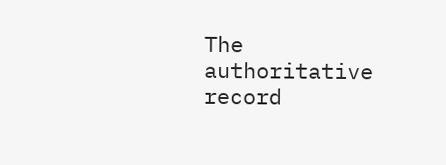The authoritative record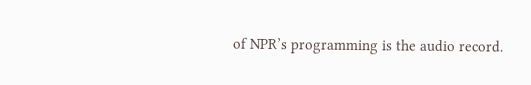of NPR’s programming is the audio record.